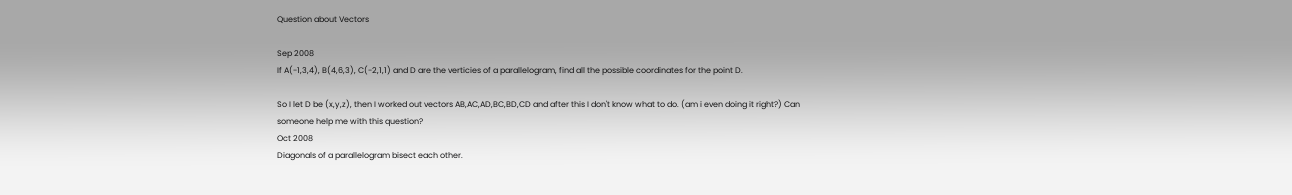Question about Vectors

Sep 2008
If A(-1,3,4), B(4,6,3), C(-2,1,1) and D are the verticies of a parallelogram, find all the possible coordinates for the point D.

So I let D be (x,y,z), then I worked out vectors AB,AC,AD,BC,BD,CD and after this I don't know what to do. (am i even doing it right?) Can someone help me with this question?
Oct 2008
Diagonals of a parallelogram bisect each other.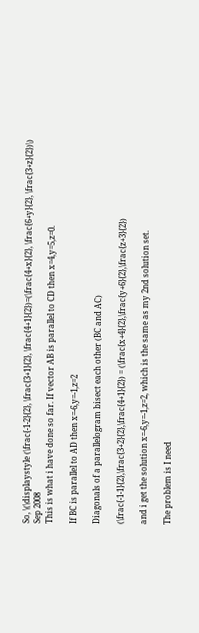So, \(\displaystyle (\frac{-1-2}{2}, \frac{3+1}{2}, \frac{4+1}{2})=(\frac{4+x}{2}, \frac{6+y}{2}, \frac{3+z}{2})\)
Sep 2008
This is what i have done so far. If vector AB is parallel to CD then x=4,y=5,z=0.

If BC is parallel to AD then x=-6,y=-1,z=2

Diagonals of a parallelogram bisect each other (BC and AC)

(\frac{-1-1}{2},\frac{3+2}{2},\frac{4+1}{2}) = (\frac{x+4}{2},\frac{y+6}{2},\frac{z+3}{2})

and i get the solution x=-6,y=-1,z=2, which is the same as my 2nd solution set.

The problem is I need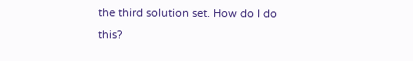the third solution set. How do I do this?